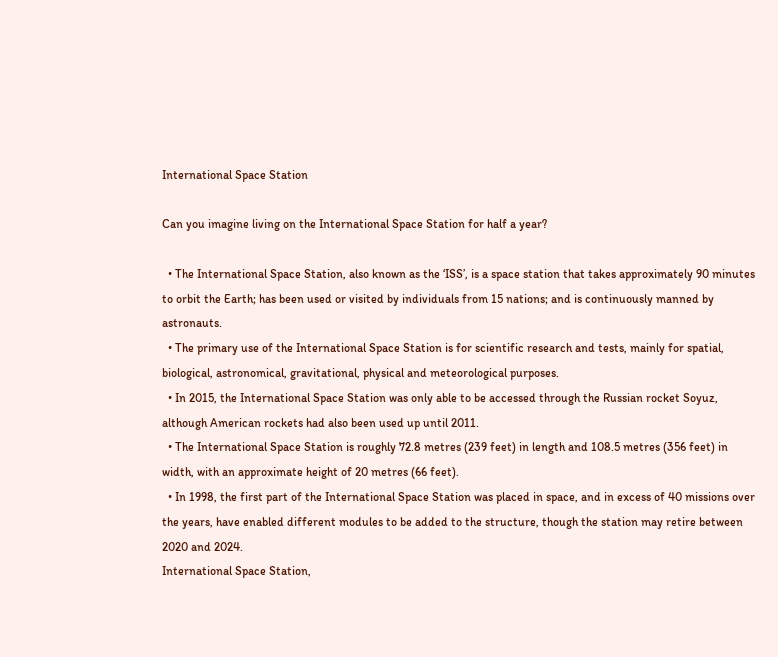International Space Station

Can you imagine living on the International Space Station for half a year?

  • The International Space Station, also known as the ‘ISS’, is a space station that takes approximately 90 minutes to orbit the Earth; has been used or visited by individuals from 15 nations; and is continuously manned by astronauts.
  • The primary use of the International Space Station is for scientific research and tests, mainly for spatial, biological, astronomical, gravitational, physical and meteorological purposes.
  • In 2015, the International Space Station was only able to be accessed through the Russian rocket Soyuz, although American rockets had also been used up until 2011.
  • The International Space Station is roughly 72.8 metres (239 feet) in length and 108.5 metres (356 feet) in width, with an approximate height of 20 metres (66 feet).
  • In 1998, the first part of the International Space Station was placed in space, and in excess of 40 missions over the years, have enabled different modules to be added to the structure, though the station may retire between 2020 and 2024.
International Space Station,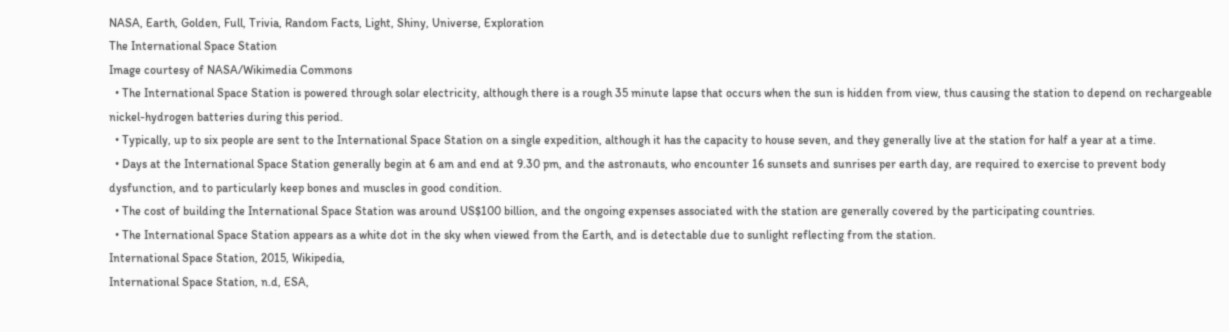NASA, Earth, Golden, Full, Trivia, Random Facts, Light, Shiny, Universe, Exploration
The International Space Station
Image courtesy of NASA/Wikimedia Commons
  • The International Space Station is powered through solar electricity, although there is a rough 35 minute lapse that occurs when the sun is hidden from view, thus causing the station to depend on rechargeable nickel-hydrogen batteries during this period.
  • Typically, up to six people are sent to the International Space Station on a single expedition, although it has the capacity to house seven, and they generally live at the station for half a year at a time.
  • Days at the International Space Station generally begin at 6 am and end at 9.30 pm, and the astronauts, who encounter 16 sunsets and sunrises per earth day, are required to exercise to prevent body dysfunction, and to particularly keep bones and muscles in good condition.
  • The cost of building the International Space Station was around US$100 billion, and the ongoing expenses associated with the station are generally covered by the participating countries.
  • The International Space Station appears as a white dot in the sky when viewed from the Earth, and is detectable due to sunlight reflecting from the station.
International Space Station, 2015, Wikipedia,
International Space Station, n.d, ESA,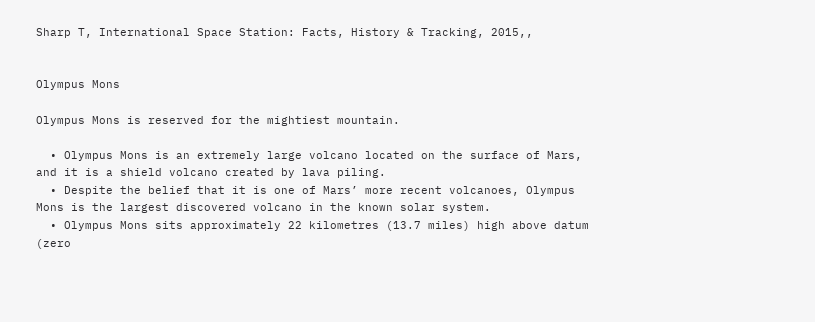Sharp T, International Space Station: Facts, History & Tracking, 2015,,


Olympus Mons

Olympus Mons is reserved for the mightiest mountain.

  • Olympus Mons is an extremely large volcano located on the surface of Mars, and it is a shield volcano created by lava piling.
  • Despite the belief that it is one of Mars’ more recent volcanoes, Olympus Mons is the largest discovered volcano in the known solar system.
  • Olympus Mons sits approximately 22 kilometres (13.7 miles) high above datum (zero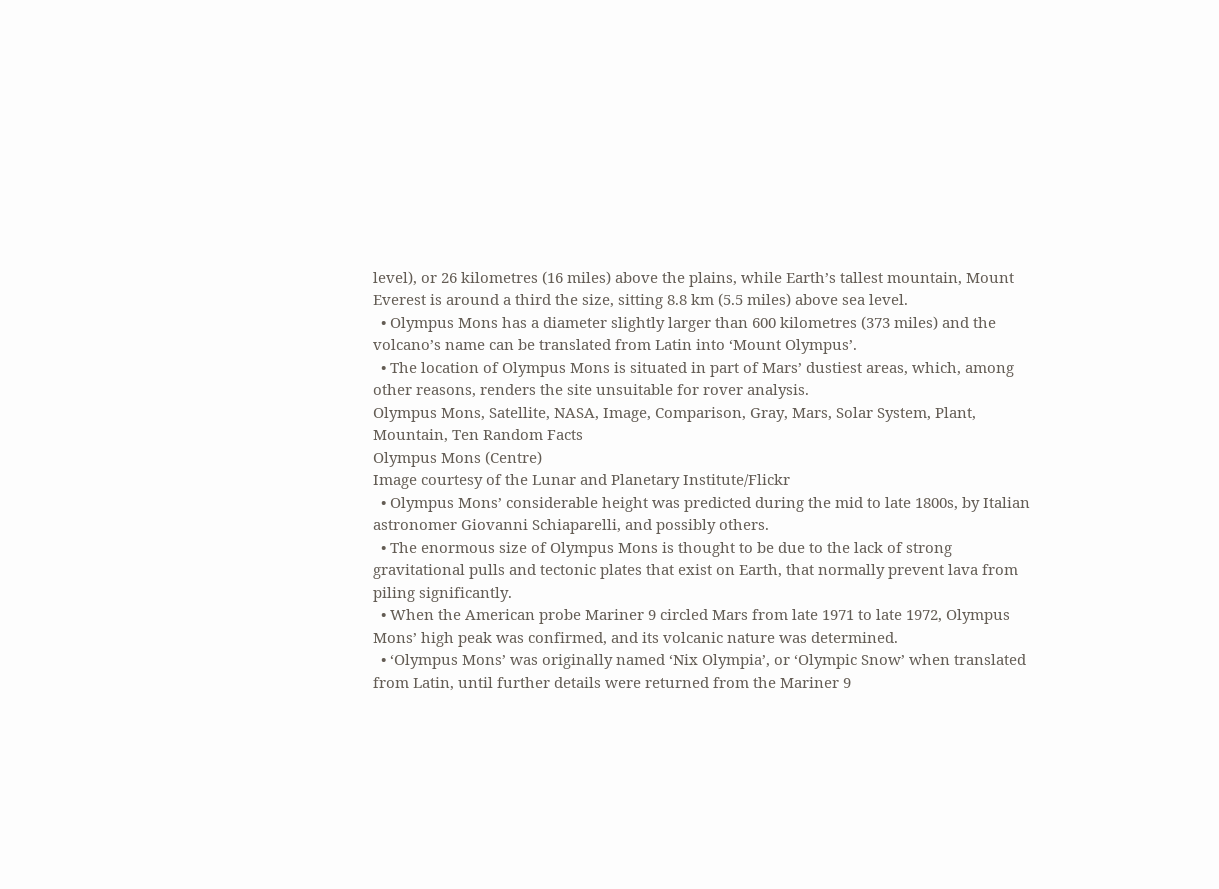level), or 26 kilometres (16 miles) above the plains, while Earth’s tallest mountain, Mount Everest is around a third the size, sitting 8.8 km (5.5 miles) above sea level.
  • Olympus Mons has a diameter slightly larger than 600 kilometres (373 miles) and the volcano’s name can be translated from Latin into ‘Mount Olympus’.
  • The location of Olympus Mons is situated in part of Mars’ dustiest areas, which, among other reasons, renders the site unsuitable for rover analysis.
Olympus Mons, Satellite, NASA, Image, Comparison, Gray, Mars, Solar System, Plant, Mountain, Ten Random Facts
Olympus Mons (Centre)
Image courtesy of the Lunar and Planetary Institute/Flickr
  • Olympus Mons’ considerable height was predicted during the mid to late 1800s, by Italian astronomer Giovanni Schiaparelli, and possibly others.
  • The enormous size of Olympus Mons is thought to be due to the lack of strong gravitational pulls and tectonic plates that exist on Earth, that normally prevent lava from piling significantly.
  • When the American probe Mariner 9 circled Mars from late 1971 to late 1972, Olympus Mons’ high peak was confirmed, and its volcanic nature was determined.
  • ‘Olympus Mons’ was originally named ‘Nix Olympia’, or ‘Olympic Snow’ when translated from Latin, until further details were returned from the Mariner 9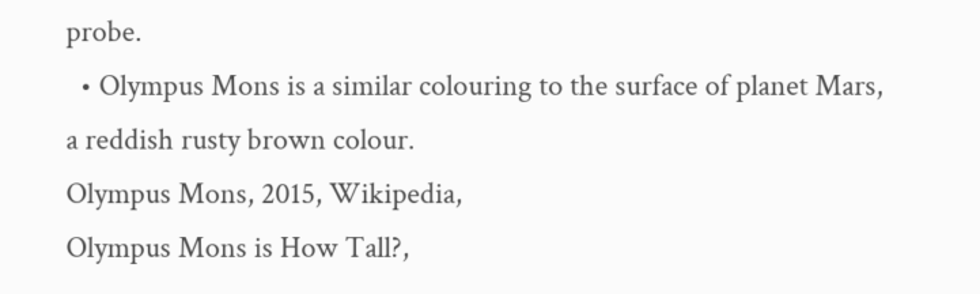probe.
  • Olympus Mons is a similar colouring to the surface of planet Mars, a reddish rusty brown colour.
Olympus Mons, 2015, Wikipedia,
Olympus Mons is How Tall?,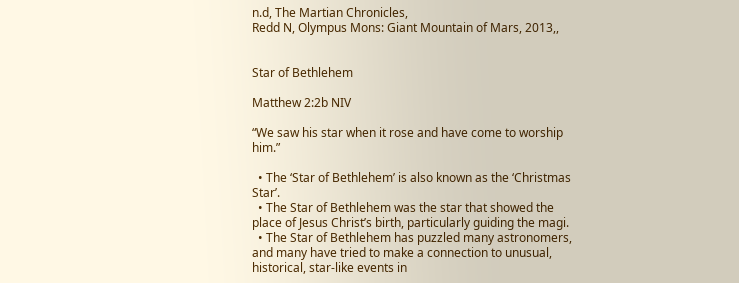n.d, The Martian Chronicles,
Redd N, Olympus Mons: Giant Mountain of Mars, 2013,,


Star of Bethlehem

Matthew 2:2b NIV

“We saw his star when it rose and have come to worship him.”

  • The ‘Star of Bethlehem’ is also known as the ‘Christmas Star’.
  • The Star of Bethlehem was the star that showed the place of Jesus Christ’s birth, particularly guiding the magi.
  • The Star of Bethlehem has puzzled many astronomers, and many have tried to make a connection to unusual, historical, star-like events in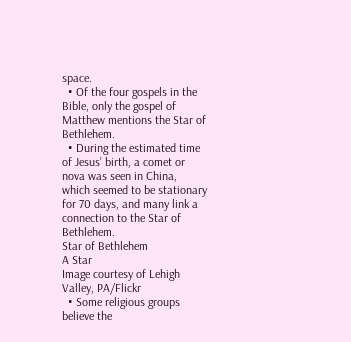space.
  • Of the four gospels in the Bible, only the gospel of Matthew mentions the Star of Bethlehem.
  • During the estimated time of Jesus’ birth, a comet or nova was seen in China, which seemed to be stationary for 70 days, and many link a connection to the Star of Bethlehem.
Star of Bethlehem
A Star
Image courtesy of Lehigh Valley, PA/Flickr
  • Some religious groups believe the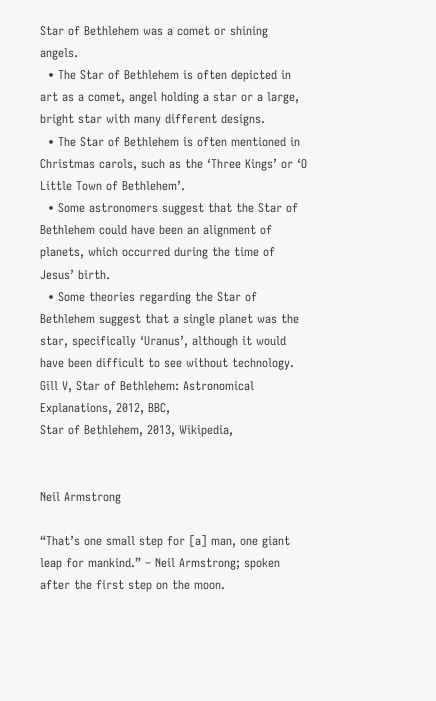Star of Bethlehem was a comet or shining angels.
  • The Star of Bethlehem is often depicted in art as a comet, angel holding a star or a large, bright star with many different designs.
  • The Star of Bethlehem is often mentioned in Christmas carols, such as the ‘Three Kings’ or ‘O Little Town of Bethlehem’.
  • Some astronomers suggest that the Star of Bethlehem could have been an alignment of planets, which occurred during the time of Jesus’ birth.
  • Some theories regarding the Star of Bethlehem suggest that a single planet was the star, specifically ‘Uranus’, although it would have been difficult to see without technology.
Gill V, Star of Bethlehem: Astronomical Explanations, 2012, BBC,
Star of Bethlehem, 2013, Wikipedia,


Neil Armstrong

“That’s one small step for [a] man, one giant leap for mankind.” – Neil Armstrong; spoken after the first step on the moon.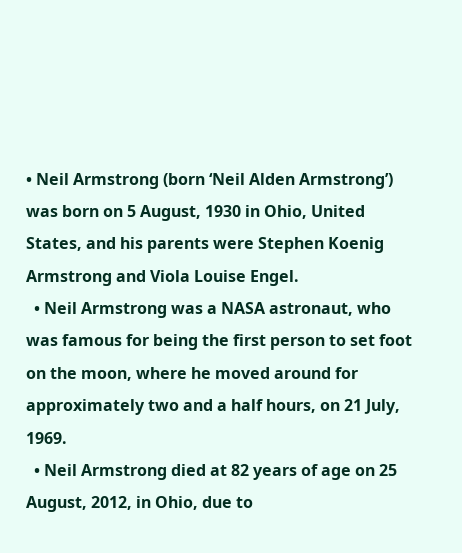• Neil Armstrong (born ‘Neil Alden Armstrong’) was born on 5 August, 1930 in Ohio, United States, and his parents were Stephen Koenig Armstrong and Viola Louise Engel.
  • Neil Armstrong was a NASA astronaut, who was famous for being the first person to set foot on the moon, where he moved around for approximately two and a half hours, on 21 July, 1969.
  • Neil Armstrong died at 82 years of age on 25 August, 2012, in Ohio, due to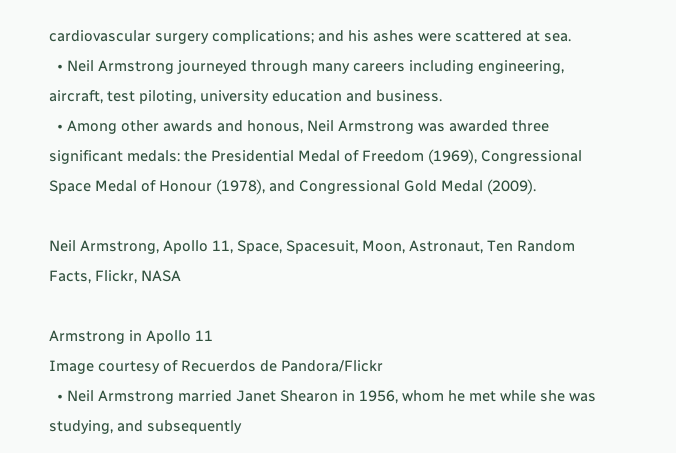cardiovascular surgery complications; and his ashes were scattered at sea.
  • Neil Armstrong journeyed through many careers including engineering, aircraft, test piloting, university education and business.
  • Among other awards and honous, Neil Armstrong was awarded three significant medals: the Presidential Medal of Freedom (1969), Congressional Space Medal of Honour (1978), and Congressional Gold Medal (2009).

Neil Armstrong, Apollo 11, Space, Spacesuit, Moon, Astronaut, Ten Random Facts, Flickr, NASA

Armstrong in Apollo 11
Image courtesy of Recuerdos de Pandora/Flickr
  • Neil Armstrong married Janet Shearon in 1956, whom he met while she was studying, and subsequently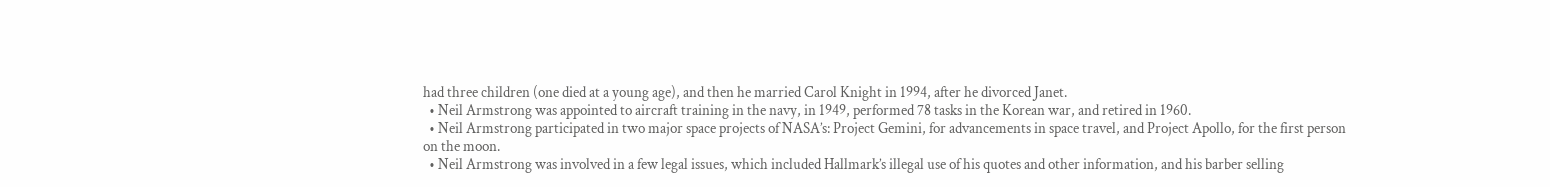had three children (one died at a young age), and then he married Carol Knight in 1994, after he divorced Janet.
  • Neil Armstrong was appointed to aircraft training in the navy, in 1949, performed 78 tasks in the Korean war, and retired in 1960.
  • Neil Armstrong participated in two major space projects of NASA’s: Project Gemini, for advancements in space travel, and Project Apollo, for the first person on the moon.
  • Neil Armstrong was involved in a few legal issues, which included Hallmark’s illegal use of his quotes and other information, and his barber selling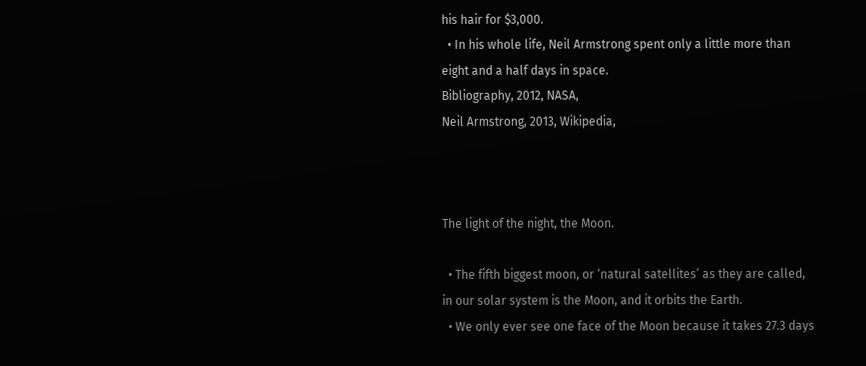his hair for $3,000.
  • In his whole life, Neil Armstrong spent only a little more than eight and a half days in space.
Bibliography, 2012, NASA,
Neil Armstrong, 2013, Wikipedia,



The light of the night, the Moon.

  • The fifth biggest moon, or ‘natural satellites’ as they are called, in our solar system is the Moon, and it orbits the Earth.
  • We only ever see one face of the Moon because it takes 27.3 days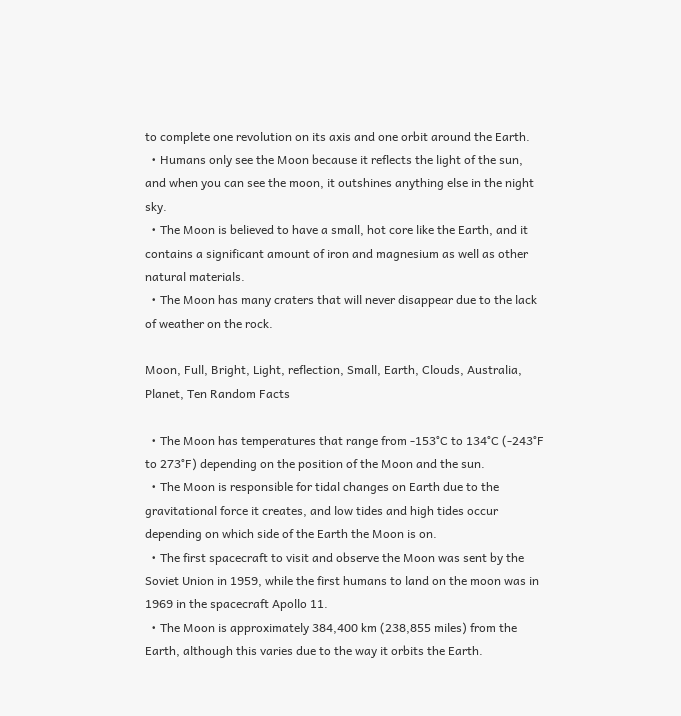to complete one revolution on its axis and one orbit around the Earth.
  • Humans only see the Moon because it reflects the light of the sun, and when you can see the moon, it outshines anything else in the night sky.
  • The Moon is believed to have a small, hot core like the Earth, and it contains a significant amount of iron and magnesium as well as other natural materials.
  • The Moon has many craters that will never disappear due to the lack of weather on the rock.

Moon, Full, Bright, Light, reflection, Small, Earth, Clouds, Australia, Planet, Ten Random Facts

  • The Moon has temperatures that range from -153°C to 134°C (-243°F to 273°F) depending on the position of the Moon and the sun.
  • The Moon is responsible for tidal changes on Earth due to the gravitational force it creates, and low tides and high tides occur depending on which side of the Earth the Moon is on.
  • The first spacecraft to visit and observe the Moon was sent by the Soviet Union in 1959, while the first humans to land on the moon was in 1969 in the spacecraft Apollo 11.
  • The Moon is approximately 384,400 km (238,855 miles) from the Earth, although this varies due to the way it orbits the Earth.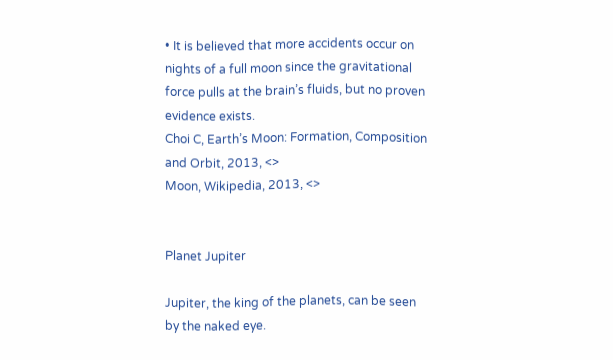• It is believed that more accidents occur on nights of a full moon since the gravitational force pulls at the brain’s fluids, but no proven evidence exists.
Choi C, Earth’s Moon: Formation, Composition and Orbit, 2013, <>
Moon, Wikipedia, 2013, <>


Planet Jupiter

Jupiter, the king of the planets, can be seen by the naked eye.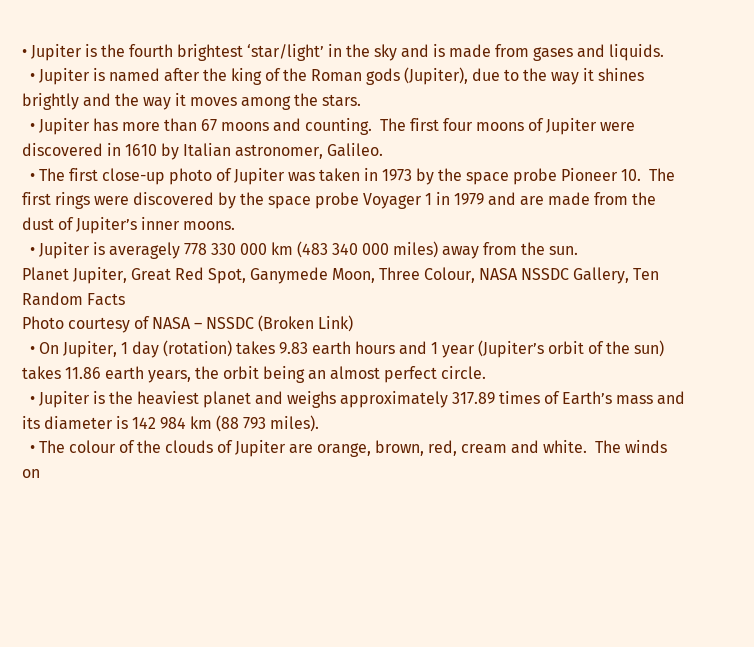• Jupiter is the fourth brightest ‘star/light’ in the sky and is made from gases and liquids.
  • Jupiter is named after the king of the Roman gods (Jupiter), due to the way it shines brightly and the way it moves among the stars.
  • Jupiter has more than 67 moons and counting.  The first four moons of Jupiter were discovered in 1610 by Italian astronomer, Galileo.
  • The first close-up photo of Jupiter was taken in 1973 by the space probe Pioneer 10.  The first rings were discovered by the space probe Voyager 1 in 1979 and are made from the dust of Jupiter’s inner moons.
  • Jupiter is averagely 778 330 000 km (483 340 000 miles) away from the sun.
Planet Jupiter, Great Red Spot, Ganymede Moon, Three Colour, NASA NSSDC Gallery, Ten Random Facts
Photo courtesy of NASA – NSSDC (Broken Link)
  • On Jupiter, 1 day (rotation) takes 9.83 earth hours and 1 year (Jupiter’s orbit of the sun) takes 11.86 earth years, the orbit being an almost perfect circle.
  • Jupiter is the heaviest planet and weighs approximately 317.89 times of Earth’s mass and its diameter is 142 984 km (88 793 miles).
  • The colour of the clouds of Jupiter are orange, brown, red, cream and white.  The winds on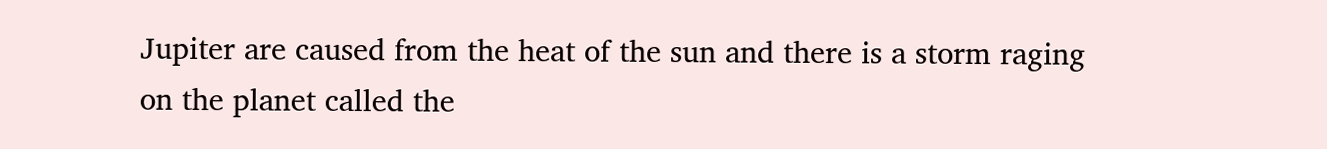Jupiter are caused from the heat of the sun and there is a storm raging on the planet called the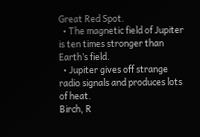Great Red Spot.
  • The magnetic field of Jupiter is ten times stronger than Earth’s field.
  • Jupiter gives off strange radio signals and produces lots of heat.
Birch, R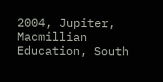2004, Jupiter, Macmillian Education, South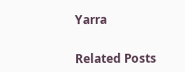Yarra


Related Posts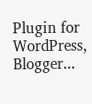Plugin for WordPress, Blogger...